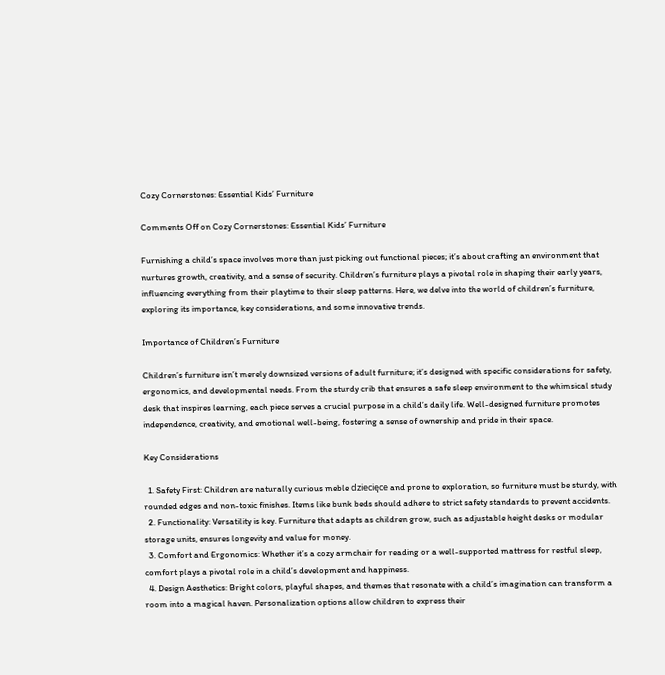Cozy Cornerstones: Essential Kids’ Furniture

Comments Off on Cozy Cornerstones: Essential Kids’ Furniture

Furnishing a child’s space involves more than just picking out functional pieces; it’s about crafting an environment that nurtures growth, creativity, and a sense of security. Children’s furniture plays a pivotal role in shaping their early years, influencing everything from their playtime to their sleep patterns. Here, we delve into the world of children’s furniture, exploring its importance, key considerations, and some innovative trends.

Importance of Children’s Furniture

Children’s furniture isn’t merely downsized versions of adult furniture; it’s designed with specific considerations for safety, ergonomics, and developmental needs. From the sturdy crib that ensures a safe sleep environment to the whimsical study desk that inspires learning, each piece serves a crucial purpose in a child’s daily life. Well-designed furniture promotes independence, creativity, and emotional well-being, fostering a sense of ownership and pride in their space.

Key Considerations

  1. Safety First: Children are naturally curious meble dziecięce and prone to exploration, so furniture must be sturdy, with rounded edges and non-toxic finishes. Items like bunk beds should adhere to strict safety standards to prevent accidents.
  2. Functionality: Versatility is key. Furniture that adapts as children grow, such as adjustable height desks or modular storage units, ensures longevity and value for money.
  3. Comfort and Ergonomics: Whether it’s a cozy armchair for reading or a well-supported mattress for restful sleep, comfort plays a pivotal role in a child’s development and happiness.
  4. Design Aesthetics: Bright colors, playful shapes, and themes that resonate with a child’s imagination can transform a room into a magical haven. Personalization options allow children to express their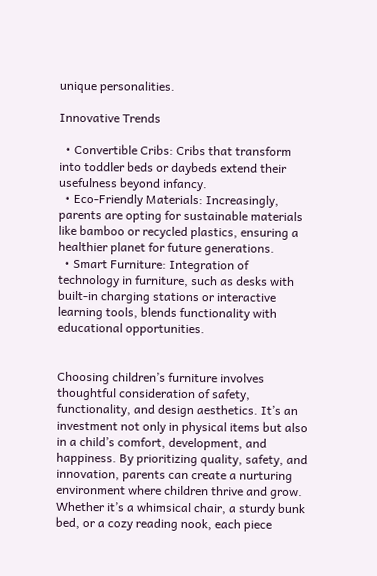unique personalities.

Innovative Trends

  • Convertible Cribs: Cribs that transform into toddler beds or daybeds extend their usefulness beyond infancy.
  • Eco-Friendly Materials: Increasingly, parents are opting for sustainable materials like bamboo or recycled plastics, ensuring a healthier planet for future generations.
  • Smart Furniture: Integration of technology in furniture, such as desks with built-in charging stations or interactive learning tools, blends functionality with educational opportunities.


Choosing children’s furniture involves thoughtful consideration of safety, functionality, and design aesthetics. It’s an investment not only in physical items but also in a child’s comfort, development, and happiness. By prioritizing quality, safety, and innovation, parents can create a nurturing environment where children thrive and grow. Whether it’s a whimsical chair, a sturdy bunk bed, or a cozy reading nook, each piece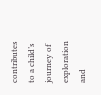contributes to a child’s journey of exploration and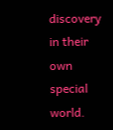discovery in their own special world.